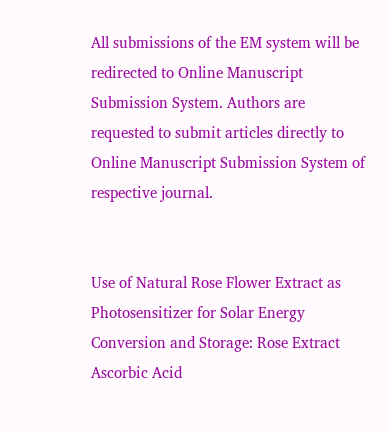All submissions of the EM system will be redirected to Online Manuscript Submission System. Authors are requested to submit articles directly to Online Manuscript Submission System of respective journal.


Use of Natural Rose Flower Extract as Photosensitizer for Solar Energy Conversion and Storage: Rose Extract Ascorbic Acid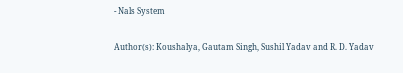- Nals System

Author(s): Koushalya, Gautam Singh, Sushil Yadav and R. D. Yadav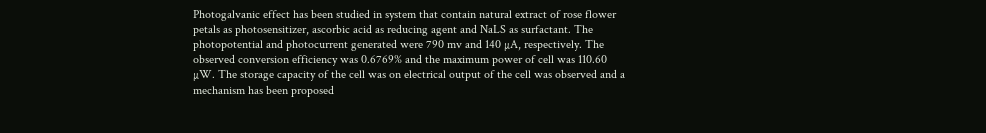Photogalvanic effect has been studied in system that contain natural extract of rose flower petals as photosensitizer, ascorbic acid as reducing agent and NaLS as surfactant. The photopotential and photocurrent generated were 790 mv and 140 µA, respectively. The observed conversion efficiency was 0.6769% and the maximum power of cell was 110.60 µW. The storage capacity of the cell was on electrical output of the cell was observed and a mechanism has been proposed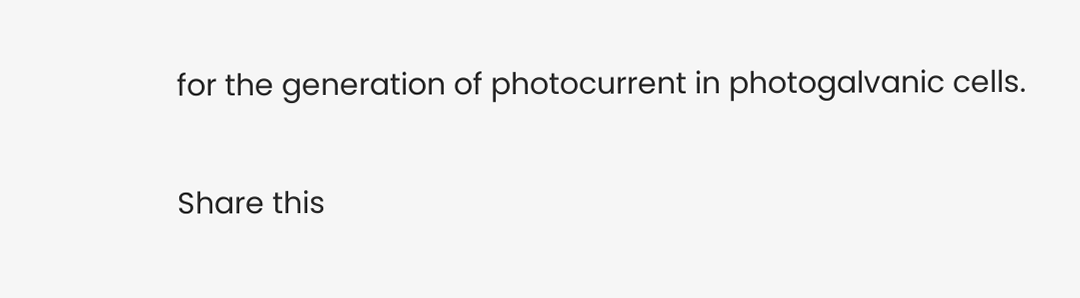for the generation of photocurrent in photogalvanic cells.

Share this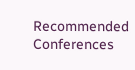Recommended Conferences